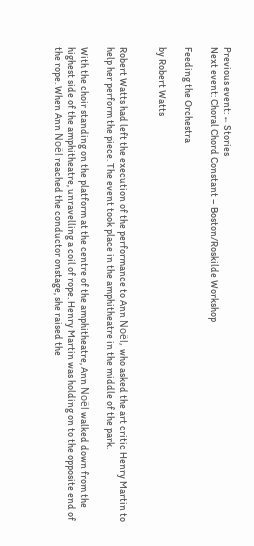Previous event: ← Stories
Next event: Choral Chord Constant – Boston/Roskilde Workshop

Feeding the Orchestra

by Robert Watts


Robert Watts had left the execution of the performance to Ann Noël, who asked the art critic Henry Martin to help her perform the piece. The event took place in the amphitheatre in the middle of the park.

With the choir standing on the platform at the centre of the amphitheatre, Ann Noël walked down from the highest side of the amphitheatre, unravelling a coil of rope. Henry Martin was holding on to the opposite end of the rope. When Ann Noël reached the conductor onstage, she raised the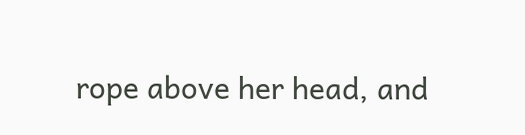rope above her head, and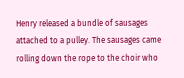Henry released a bundle of sausages attached to a pulley. The sausages came rolling down the rope to the choir who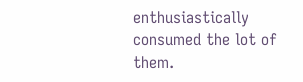enthusiastically consumed the lot of them.